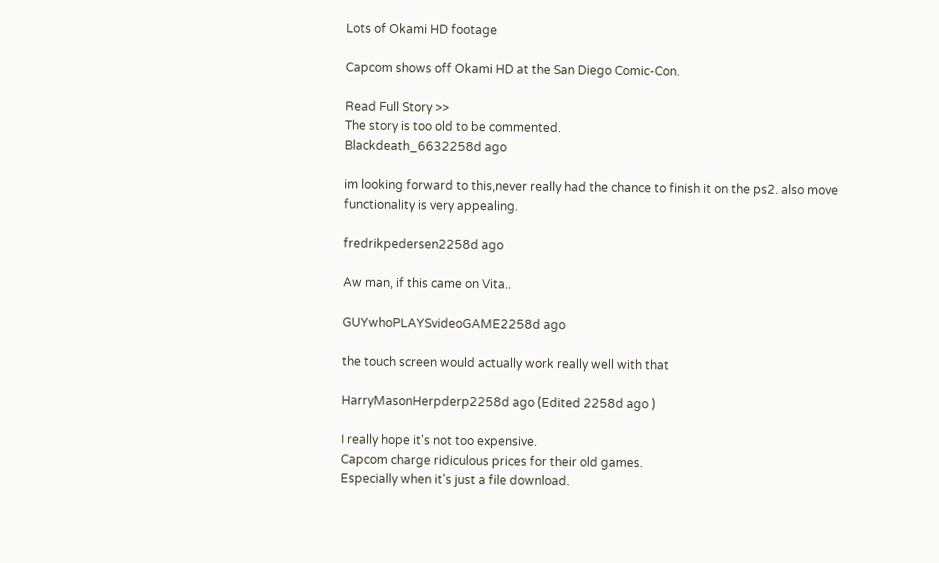Lots of Okami HD footage

Capcom shows off Okami HD at the San Diego Comic-Con.

Read Full Story >>
The story is too old to be commented.
Blackdeath_6632258d ago

im looking forward to this,never really had the chance to finish it on the ps2. also move functionality is very appealing.

fredrikpedersen2258d ago

Aw man, if this came on Vita..

GUYwhoPLAYSvideoGAME2258d ago

the touch screen would actually work really well with that

HarryMasonHerpderp2258d ago (Edited 2258d ago )

I really hope it's not too expensive.
Capcom charge ridiculous prices for their old games.
Especially when it's just a file download.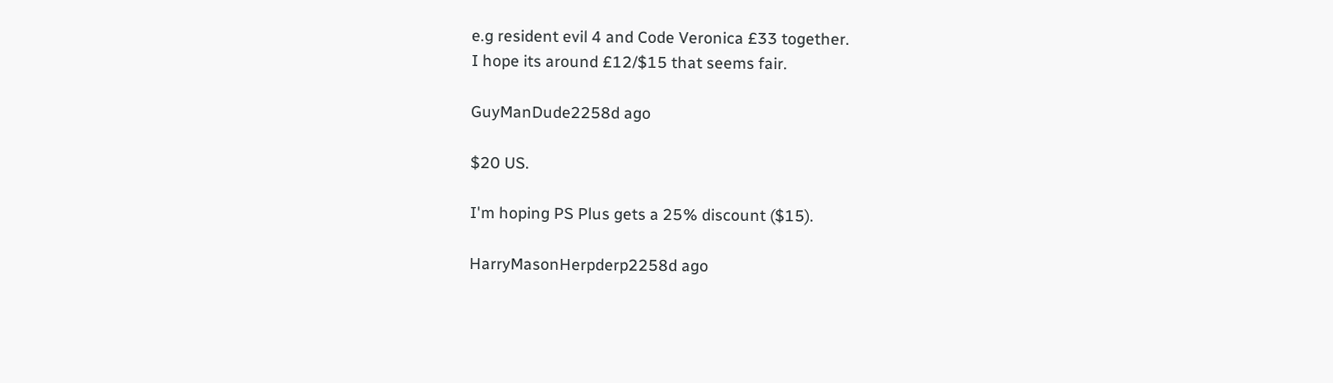e.g resident evil 4 and Code Veronica £33 together.
I hope its around £12/$15 that seems fair.

GuyManDude2258d ago

$20 US.

I'm hoping PS Plus gets a 25% discount ($15).

HarryMasonHerpderp2258d ago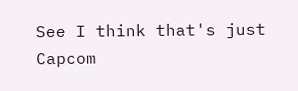See I think that's just Capcom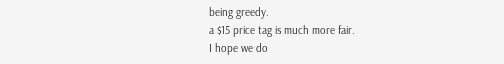being greedy.
a $15 price tag is much more fair.
I hope we do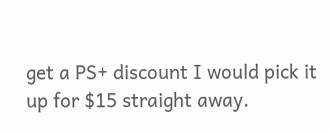get a PS+ discount I would pick it up for $15 straight away.